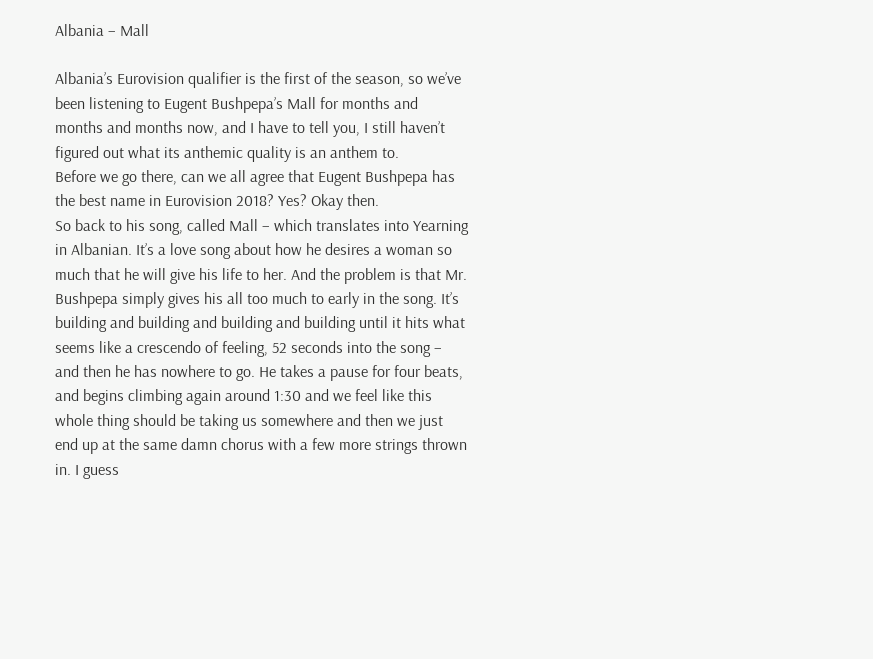Albania – Mall

Albania’s Eurovision qualifier is the first of the season, so we’ve been listening to Eugent Bushpepa’s Mall for months and months and months now, and I have to tell you, I still haven’t figured out what its anthemic quality is an anthem to.
Before we go there, can we all agree that Eugent Bushpepa has the best name in Eurovision 2018? Yes? Okay then.
So back to his song, called Mall – which translates into Yearning in Albanian. It’s a love song about how he desires a woman so much that he will give his life to her. And the problem is that Mr. Bushpepa simply gives his all too much to early in the song. It’s building and building and building and building until it hits what seems like a crescendo of feeling, 52 seconds into the song – and then he has nowhere to go. He takes a pause for four beats, and begins climbing again around 1:30 and we feel like this whole thing should be taking us somewhere and then we just end up at the same damn chorus with a few more strings thrown in. I guess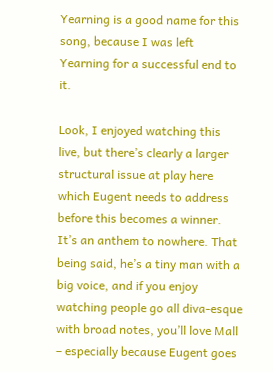Yearning is a good name for this song, because I was left Yearning for a successful end to it.

Look, I enjoyed watching this live, but there’s clearly a larger structural issue at play here which Eugent needs to address before this becomes a winner. It’s an anthem to nowhere. That being said, he’s a tiny man with a big voice, and if you enjoy watching people go all diva-esque with broad notes, you’ll love Mall – especially because Eugent goes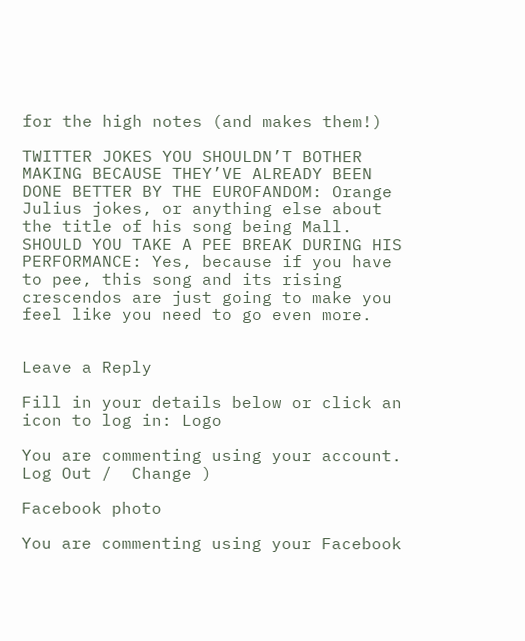for the high notes (and makes them!)

TWITTER JOKES YOU SHOULDN’T BOTHER MAKING BECAUSE THEY’VE ALREADY BEEN DONE BETTER BY THE EUROFANDOM: Orange Julius jokes, or anything else about the title of his song being Mall.
SHOULD YOU TAKE A PEE BREAK DURING HIS PERFORMANCE: Yes, because if you have to pee, this song and its rising crescendos are just going to make you feel like you need to go even more.


Leave a Reply

Fill in your details below or click an icon to log in: Logo

You are commenting using your account. Log Out /  Change )

Facebook photo

You are commenting using your Facebook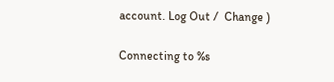account. Log Out /  Change )

Connecting to %s